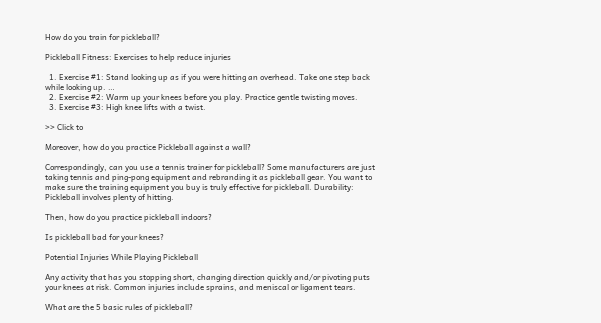How do you train for pickleball?

Pickleball Fitness: Exercises to help reduce injuries

  1. Exercise #1: Stand looking up as if you were hitting an overhead. Take one step back while looking up. …
  2. Exercise #2: Warm up your knees before you play. Practice gentle twisting moves.
  3. Exercise #3: High knee lifts with a twist.

>> Click to

Moreover, how do you practice Pickleball against a wall?

Correspondingly, can you use a tennis trainer for pickleball? Some manufacturers are just taking tennis and ping-pong equipment and rebranding it as pickleball gear. You want to make sure the training equipment you buy is truly effective for pickleball. Durability: Pickleball involves plenty of hitting.

Then, how do you practice pickleball indoors?

Is pickleball bad for your knees?

Potential Injuries While Playing Pickleball

Any activity that has you stopping short, changing direction quickly and/or pivoting puts your knees at risk. Common injuries include sprains, and meniscal or ligament tears.

What are the 5 basic rules of pickleball?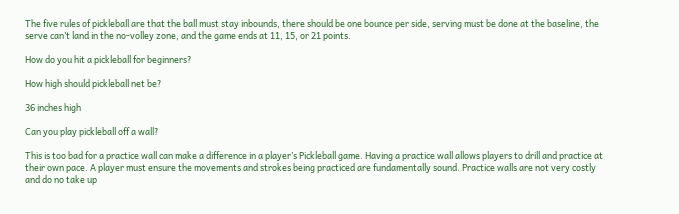The five rules of pickleball are that the ball must stay inbounds, there should be one bounce per side, serving must be done at the baseline, the serve can’t land in the no-volley zone, and the game ends at 11, 15, or 21 points.

How do you hit a pickleball for beginners?

How high should pickleball net be?

36 inches high

Can you play pickleball off a wall?

This is too bad for a practice wall can make a difference in a player’s Pickleball game. Having a practice wall allows players to drill and practice at their own pace. A player must ensure the movements and strokes being practiced are fundamentally sound. Practice walls are not very costly and do no take up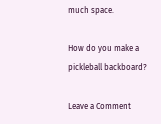much space.

How do you make a pickleball backboard?

Leave a Comment